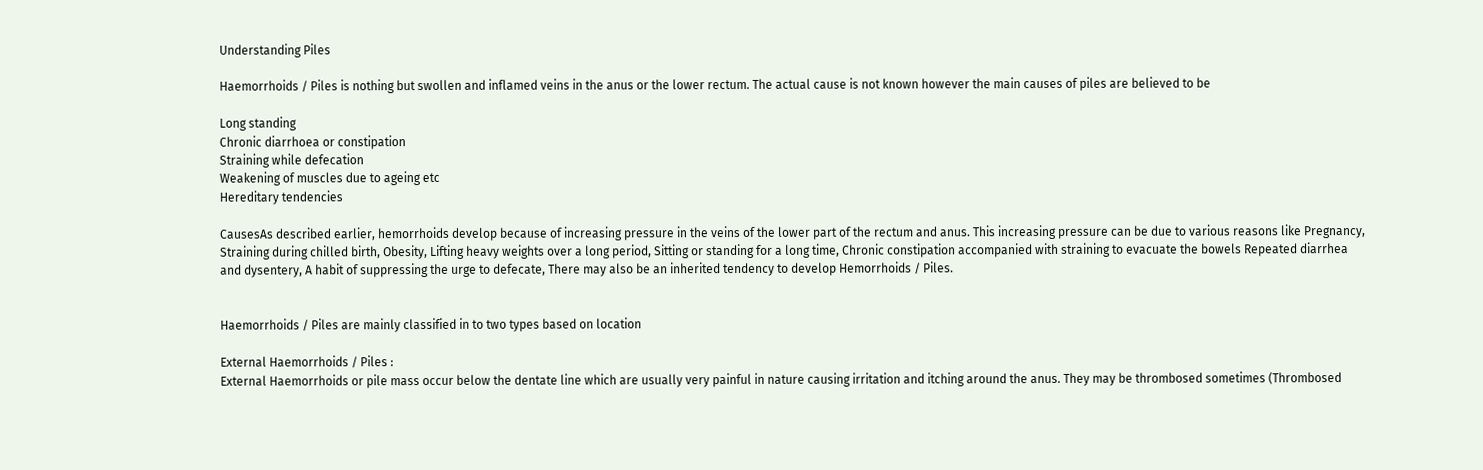Understanding Piles

Haemorrhoids / Piles is nothing but swollen and inflamed veins in the anus or the lower rectum. The actual cause is not known however the main causes of piles are believed to be

Long standing
Chronic diarrhoea or constipation
Straining while defecation
Weakening of muscles due to ageing etc
Hereditary tendencies

CausesAs described earlier, hemorrhoids develop because of increasing pressure in the veins of the lower part of the rectum and anus. This increasing pressure can be due to various reasons like Pregnancy, Straining during chilled birth, Obesity, Lifting heavy weights over a long period, Sitting or standing for a long time, Chronic constipation accompanied with straining to evacuate the bowels Repeated diarrhea and dysentery, A habit of suppressing the urge to defecate, There may also be an inherited tendency to develop Hemorrhoids / Piles.


Haemorrhoids / Piles are mainly classified in to two types based on location

External Haemorrhoids / Piles :
External Haemorrhoids or pile mass occur below the dentate line which are usually very painful in nature causing irritation and itching around the anus. They may be thrombosed sometimes (Thrombosed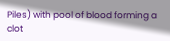Piles) with pool of blood forming a clot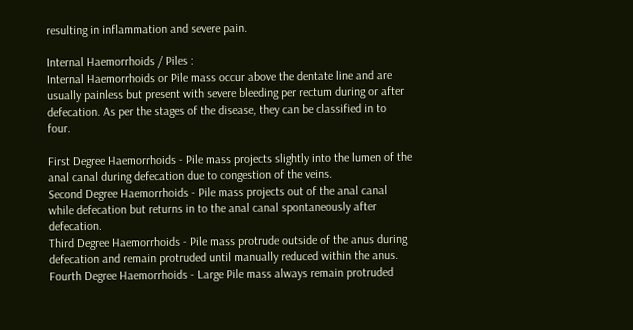resulting in inflammation and severe pain.

Internal Haemorrhoids / Piles :
Internal Haemorrhoids or Pile mass occur above the dentate line and are usually painless but present with severe bleeding per rectum during or after defecation. As per the stages of the disease, they can be classified in to four.

First Degree Haemorrhoids - Pile mass projects slightly into the lumen of the anal canal during defecation due to congestion of the veins.
Second Degree Haemorrhoids - Pile mass projects out of the anal canal while defecation but returns in to the anal canal spontaneously after defecation.
Third Degree Haemorrhoids - Pile mass protrude outside of the anus during defecation and remain protruded until manually reduced within the anus.
Fourth Degree Haemorrhoids - Large Pile mass always remain protruded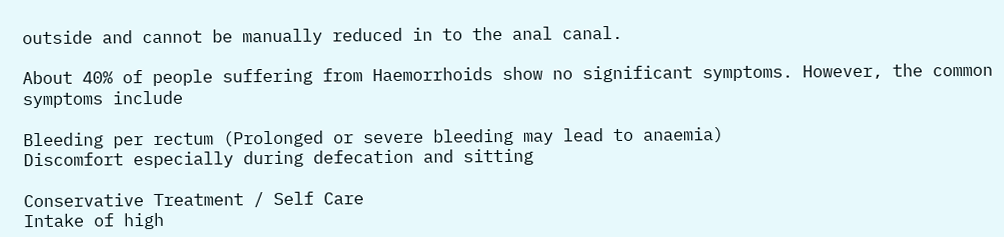outside and cannot be manually reduced in to the anal canal.

About 40% of people suffering from Haemorrhoids show no significant symptoms. However, the common symptoms include

Bleeding per rectum (Prolonged or severe bleeding may lead to anaemia)
Discomfort especially during defecation and sitting

Conservative Treatment / Self Care
Intake of high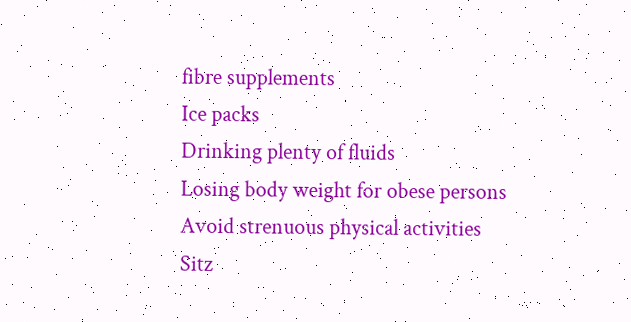fibre supplements
Ice packs
Drinking plenty of fluids
Losing body weight for obese persons
Avoid strenuous physical activities
Sitz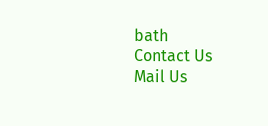bath
Contact Us
Mail Us